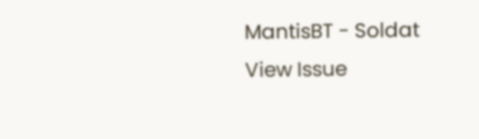MantisBT - Soldat
View Issue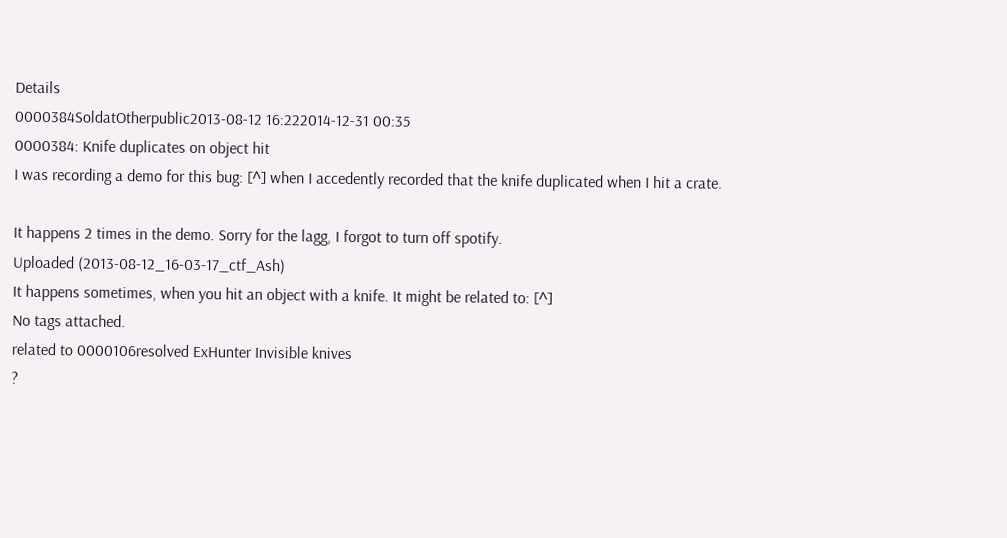Details
0000384SoldatOtherpublic2013-08-12 16:222014-12-31 00:35
0000384: Knife duplicates on object hit
I was recording a demo for this bug: [^] when I accedently recorded that the knife duplicated when I hit a crate.

It happens 2 times in the demo. Sorry for the lagg, I forgot to turn off spotify.
Uploaded (2013-08-12_16-03-17_ctf_Ash)
It happens sometimes, when you hit an object with a knife. It might be related to: [^]
No tags attached.
related to 0000106resolved ExHunter Invisible knives
?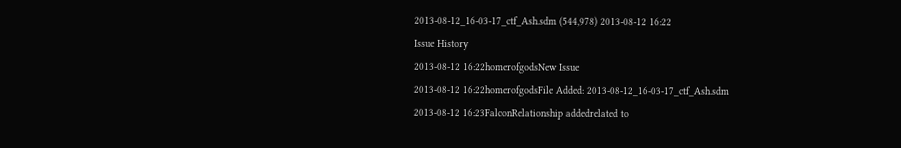2013-08-12_16-03-17_ctf_Ash.sdm (544,978) 2013-08-12 16:22
Issue History
2013-08-12 16:22homerofgodsNew Issue
2013-08-12 16:22homerofgodsFile Added: 2013-08-12_16-03-17_ctf_Ash.sdm
2013-08-12 16:23FalconRelationship addedrelated to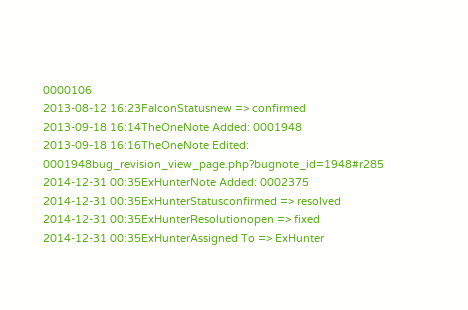0000106
2013-08-12 16:23FalconStatusnew => confirmed
2013-09-18 16:14TheOneNote Added: 0001948
2013-09-18 16:16TheOneNote Edited: 0001948bug_revision_view_page.php?bugnote_id=1948#r285
2014-12-31 00:35ExHunterNote Added: 0002375
2014-12-31 00:35ExHunterStatusconfirmed => resolved
2014-12-31 00:35ExHunterResolutionopen => fixed
2014-12-31 00:35ExHunterAssigned To => ExHunter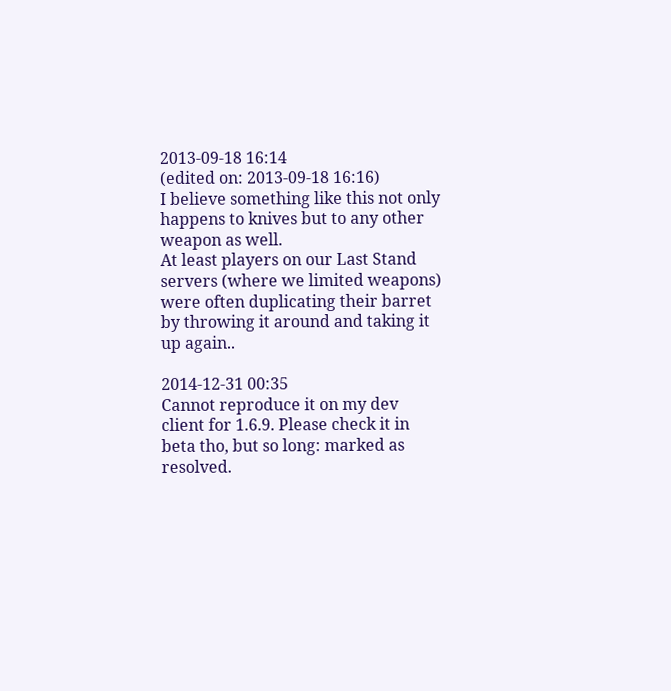2013-09-18 16:14
(edited on: 2013-09-18 16:16)
I believe something like this not only happens to knives but to any other weapon as well.
At least players on our Last Stand servers (where we limited weapons) were often duplicating their barret by throwing it around and taking it up again..

2014-12-31 00:35
Cannot reproduce it on my dev client for 1.6.9. Please check it in beta tho, but so long: marked as resolved.